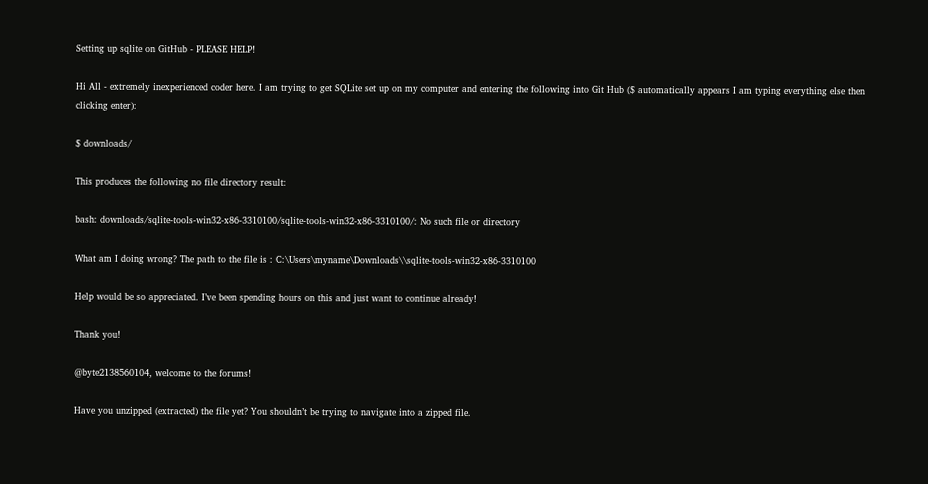Setting up sqlite on GitHub - PLEASE HELP!

Hi All - extremely inexperienced coder here. I am trying to get SQLite set up on my computer and entering the following into Git Hub ($ automatically appears I am typing everything else then clicking enter):

$ downloads/

This produces the following no file directory result:

bash: downloads/sqlite-tools-win32-x86-3310100/sqlite-tools-win32-x86-3310100/: No such file or directory

What am I doing wrong? The path to the file is : C:\Users\myname\Downloads\\sqlite-tools-win32-x86-3310100

Help would be so appreciated. I’ve been spending hours on this and just want to continue already!

Thank you!

@byte2138560104, welcome to the forums!

Have you unzipped (extracted) the file yet? You shouldn’t be trying to navigate into a zipped file.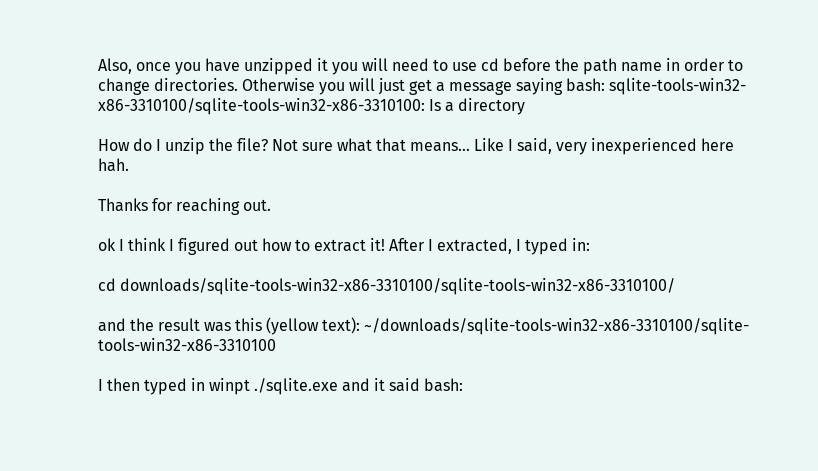Also, once you have unzipped it you will need to use cd before the path name in order to change directories. Otherwise you will just get a message saying bash: sqlite-tools-win32-x86-3310100/sqlite-tools-win32-x86-3310100: Is a directory

How do I unzip the file? Not sure what that means… Like I said, very inexperienced here hah.

Thanks for reaching out.

ok I think I figured out how to extract it! After I extracted, I typed in:

cd downloads/sqlite-tools-win32-x86-3310100/sqlite-tools-win32-x86-3310100/

and the result was this (yellow text): ~/downloads/sqlite-tools-win32-x86-3310100/sqlite-tools-win32-x86-3310100

I then typed in winpt ./sqlite.exe and it said bash: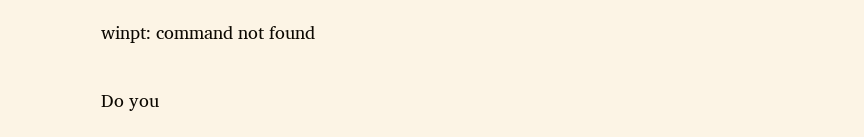winpt: command not found

Do you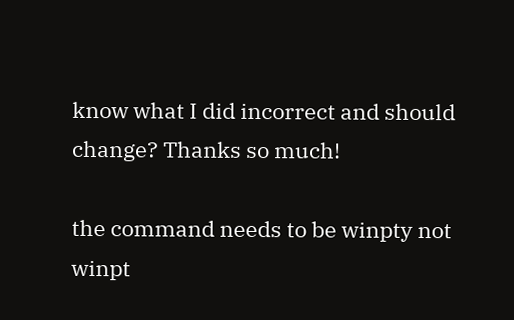know what I did incorrect and should change? Thanks so much!

the command needs to be winpty not winpt